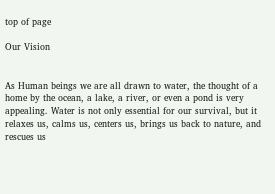top of page

Our Vision


As Human beings we are all drawn to water, the thought of a home by the ocean, a lake, a river, or even a pond is very appealing. Water is not only essential for our survival, but it relaxes us, calms us, centers us, brings us back to nature, and rescues us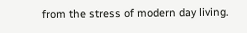from the stress of modern day living.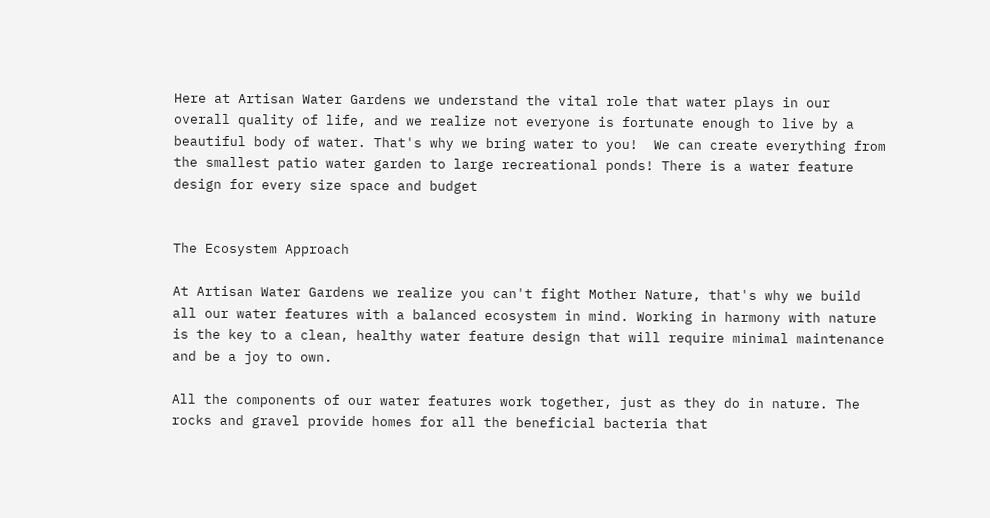Here at Artisan Water Gardens we understand the vital role that water plays in our overall quality of life, and we realize not everyone is fortunate enough to live by a beautiful body of water. That's why we bring water to you!  We can create everything from the smallest patio water garden to large recreational ponds! There is a water feature design for every size space and budget


The Ecosystem Approach

At Artisan Water Gardens we realize you can't fight Mother Nature, that's why we build all our water features with a balanced ecosystem in mind. Working in harmony with nature is the key to a clean, healthy water feature design that will require minimal maintenance and be a joy to own.

All the components of our water features work together, just as they do in nature. The rocks and gravel provide homes for all the beneficial bacteria that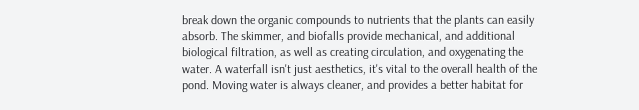break down the organic compounds to nutrients that the plants can easily absorb. The skimmer, and biofalls provide mechanical, and additional biological filtration, as well as creating circulation, and oxygenating the water. A waterfall isn't just aesthetics, it's vital to the overall health of the pond. Moving water is always cleaner, and provides a better habitat for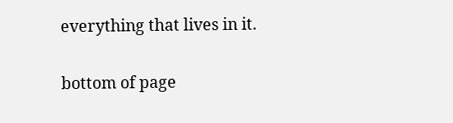everything that lives in it.

bottom of page